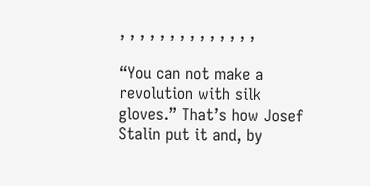, , , , , , , , , , , , , ,

“You can not make a revolution with silk gloves.” That’s how Josef Stalin put it and, by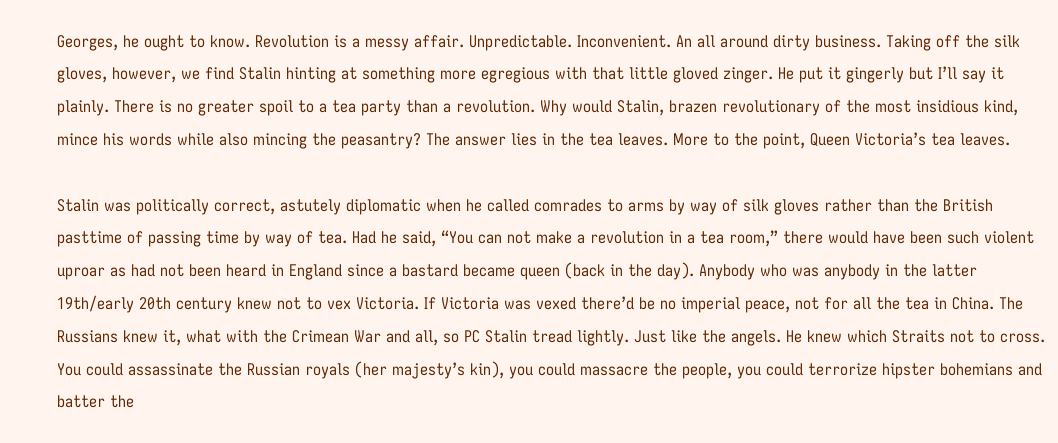Georges, he ought to know. Revolution is a messy affair. Unpredictable. Inconvenient. An all around dirty business. Taking off the silk gloves, however, we find Stalin hinting at something more egregious with that little gloved zinger. He put it gingerly but I’ll say it plainly. There is no greater spoil to a tea party than a revolution. Why would Stalin, brazen revolutionary of the most insidious kind, mince his words while also mincing the peasantry? The answer lies in the tea leaves. More to the point, Queen Victoria’s tea leaves.

Stalin was politically correct, astutely diplomatic when he called comrades to arms by way of silk gloves rather than the British pasttime of passing time by way of tea. Had he said, “You can not make a revolution in a tea room,” there would have been such violent uproar as had not been heard in England since a bastard became queen (back in the day). Anybody who was anybody in the latter 19th/early 20th century knew not to vex Victoria. If Victoria was vexed there’d be no imperial peace, not for all the tea in China. The Russians knew it, what with the Crimean War and all, so PC Stalin tread lightly. Just like the angels. He knew which Straits not to cross. You could assassinate the Russian royals (her majesty’s kin), you could massacre the people, you could terrorize hipster bohemians and batter the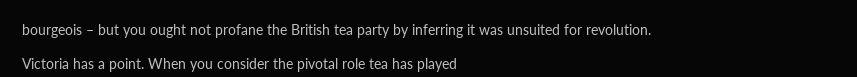bourgeois – but you ought not profane the British tea party by inferring it was unsuited for revolution.

Victoria has a point. When you consider the pivotal role tea has played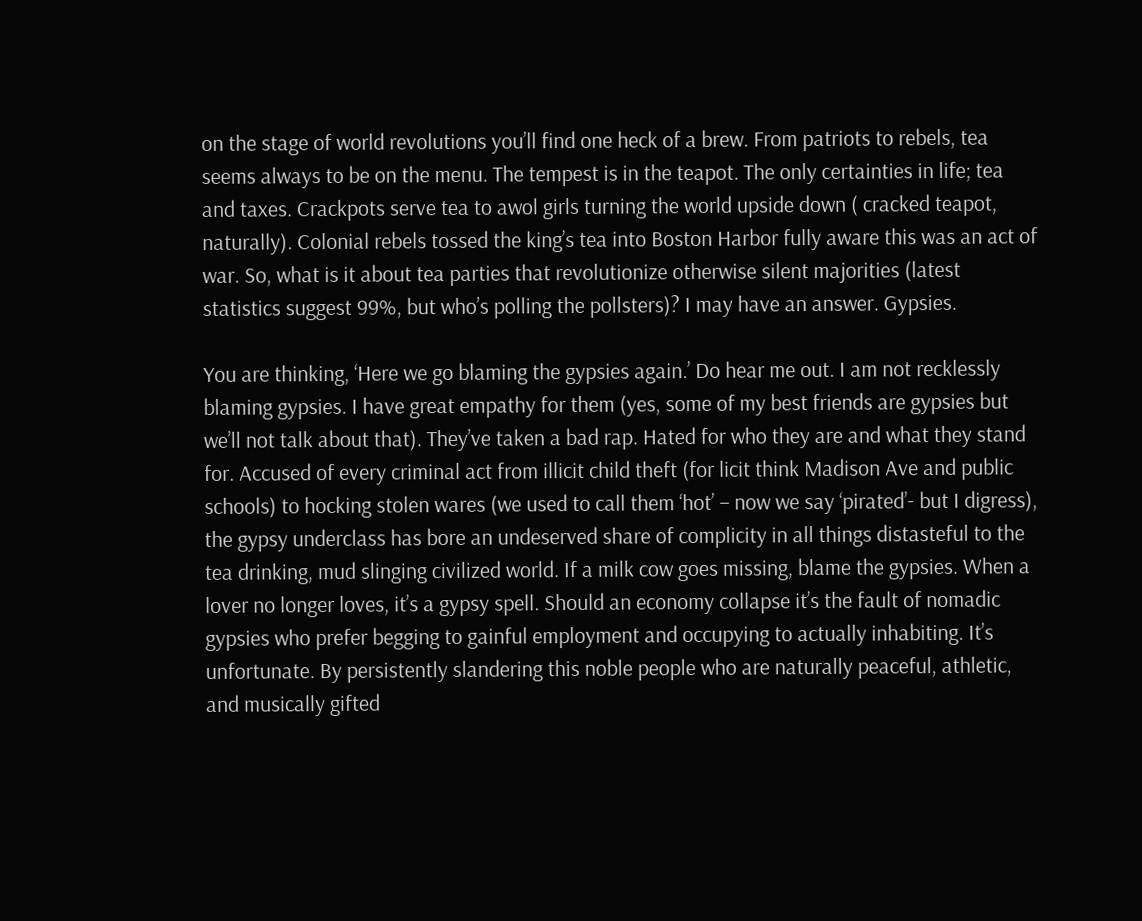on the stage of world revolutions you’ll find one heck of a brew. From patriots to rebels, tea seems always to be on the menu. The tempest is in the teapot. The only certainties in life; tea and taxes. Crackpots serve tea to awol girls turning the world upside down ( cracked teapot, naturally). Colonial rebels tossed the king’s tea into Boston Harbor fully aware this was an act of war. So, what is it about tea parties that revolutionize otherwise silent majorities (latest statistics suggest 99%, but who’s polling the pollsters)? I may have an answer. Gypsies.

You are thinking, ‘Here we go blaming the gypsies again.’ Do hear me out. I am not recklessly blaming gypsies. I have great empathy for them (yes, some of my best friends are gypsies but we’ll not talk about that). They’ve taken a bad rap. Hated for who they are and what they stand for. Accused of every criminal act from illicit child theft (for licit think Madison Ave and public schools) to hocking stolen wares (we used to call them ‘hot’ – now we say ‘pirated’- but I digress), the gypsy underclass has bore an undeserved share of complicity in all things distasteful to the tea drinking, mud slinging civilized world. If a milk cow goes missing, blame the gypsies. When a lover no longer loves, it’s a gypsy spell. Should an economy collapse it’s the fault of nomadic gypsies who prefer begging to gainful employment and occupying to actually inhabiting. It’s unfortunate. By persistently slandering this noble people who are naturally peaceful, athletic, and musically gifted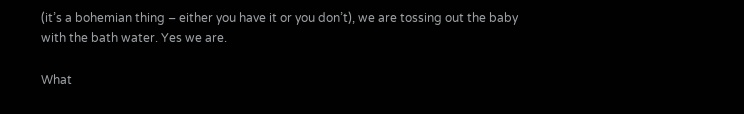(it’s a bohemian thing – either you have it or you don’t), we are tossing out the baby with the bath water. Yes we are.

What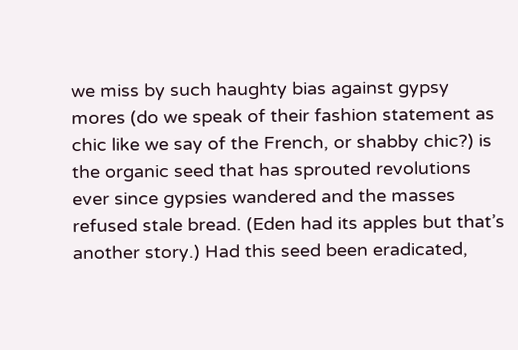we miss by such haughty bias against gypsy mores (do we speak of their fashion statement as chic like we say of the French, or shabby chic?) is the organic seed that has sprouted revolutions ever since gypsies wandered and the masses refused stale bread. (Eden had its apples but that’s another story.) Had this seed been eradicated,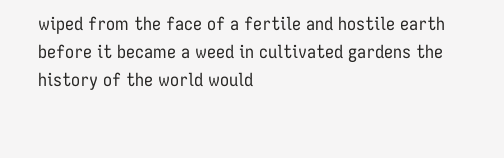wiped from the face of a fertile and hostile earth before it became a weed in cultivated gardens the history of the world would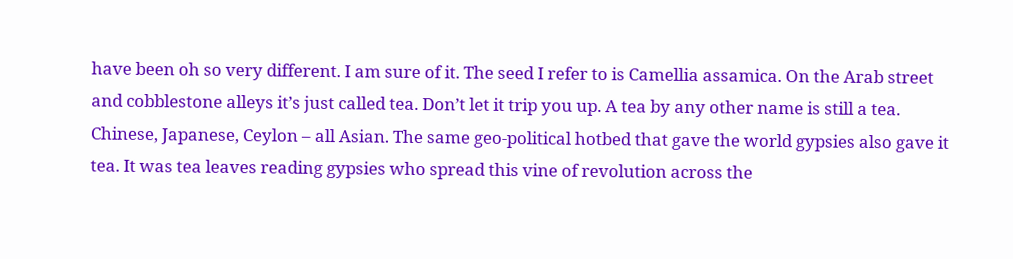have been oh so very different. I am sure of it. The seed I refer to is Camellia assamica. On the Arab street and cobblestone alleys it’s just called tea. Don’t let it trip you up. A tea by any other name is still a tea. Chinese, Japanese, Ceylon – all Asian. The same geo-political hotbed that gave the world gypsies also gave it tea. It was tea leaves reading gypsies who spread this vine of revolution across the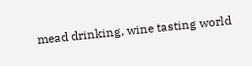mead drinking, wine tasting world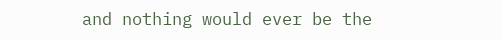and nothing would ever be the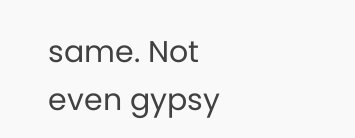same. Not even gypsy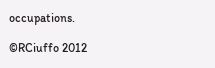occupations.

©RCiuffo 2012